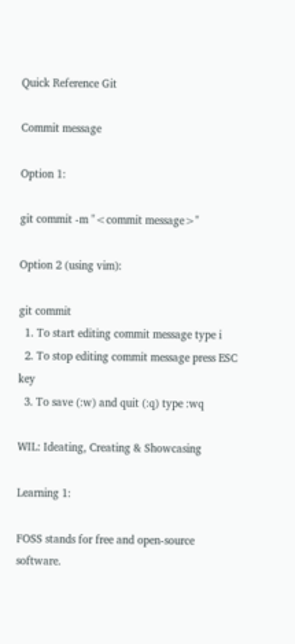Quick Reference Git

Commit message

Option 1:

git commit -m "<commit message>"

Option 2 (using vim):

git commit
  1. To start editing commit message type i
  2. To stop editing commit message press ESC key
  3. To save (:w) and quit (:q) type :wq

WIL: Ideating, Creating & Showcasing

Learning 1:

FOSS stands for free and open-source software.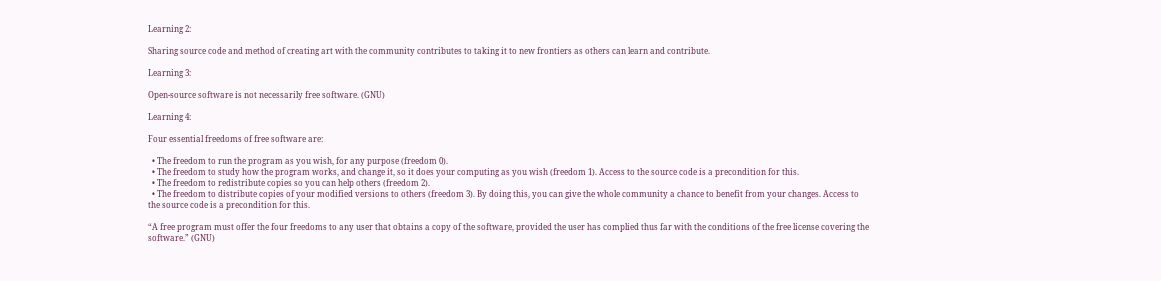Learning 2:

Sharing source code and method of creating art with the community contributes to taking it to new frontiers as others can learn and contribute.

Learning 3:

Open-source software is not necessarily free software. (GNU)

Learning 4:

Four essential freedoms of free software are:

  • The freedom to run the program as you wish, for any purpose (freedom 0).
  • The freedom to study how the program works, and change it, so it does your computing as you wish (freedom 1). Access to the source code is a precondition for this.
  • The freedom to redistribute copies so you can help others (freedom 2).
  • The freedom to distribute copies of your modified versions to others (freedom 3). By doing this, you can give the whole community a chance to benefit from your changes. Access to the source code is a precondition for this.

“A free program must offer the four freedoms to any user that obtains a copy of the software, provided the user has complied thus far with the conditions of the free license covering the software.” (GNU)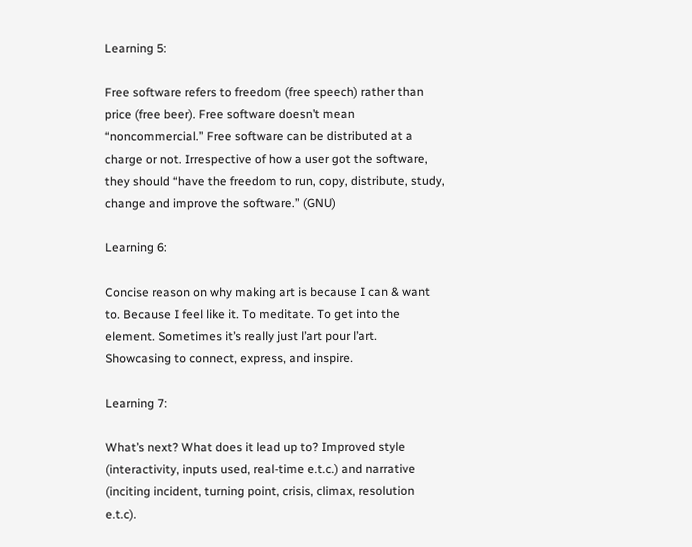Learning 5:

Free software refers to freedom (free speech) rather than price (free beer). Free software doesn’t mean “noncommercial.” Free software can be distributed at a charge or not. Irrespective of how a user got the software, they should “have the freedom to run, copy, distribute, study, change and improve the software.” (GNU)

Learning 6:

Concise reason on why making art is because I can & want to. Because I feel like it. To meditate. To get into the element. Sometimes it’s really just l’art pour l’art. Showcasing to connect, express, and inspire.

Learning 7:

What’s next? What does it lead up to? Improved style (interactivity, inputs used, real-time e.t.c.) and narrative (inciting incident, turning point, crisis, climax, resolution e.t.c).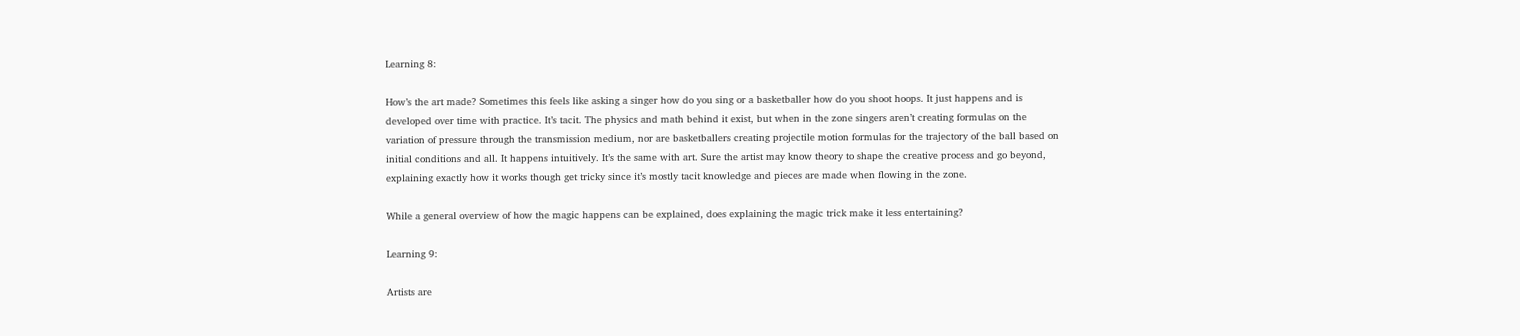Learning 8:

How’s the art made? Sometimes this feels like asking a singer how do you sing or a basketballer how do you shoot hoops. It just happens and is developed over time with practice. It’s tacit. The physics and math behind it exist, but when in the zone singers aren’t creating formulas on the variation of pressure through the transmission medium, nor are basketballers creating projectile motion formulas for the trajectory of the ball based on initial conditions and all. It happens intuitively. It’s the same with art. Sure the artist may know theory to shape the creative process and go beyond, explaining exactly how it works though get tricky since it’s mostly tacit knowledge and pieces are made when flowing in the zone.

While a general overview of how the magic happens can be explained, does explaining the magic trick make it less entertaining?

Learning 9:

Artists are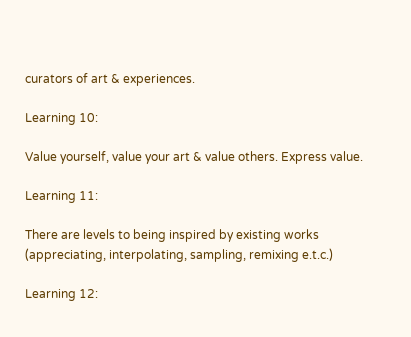curators of art & experiences.

Learning 10:

Value yourself, value your art & value others. Express value.

Learning 11:

There are levels to being inspired by existing works (appreciating, interpolating, sampling, remixing e.t.c.)

Learning 12: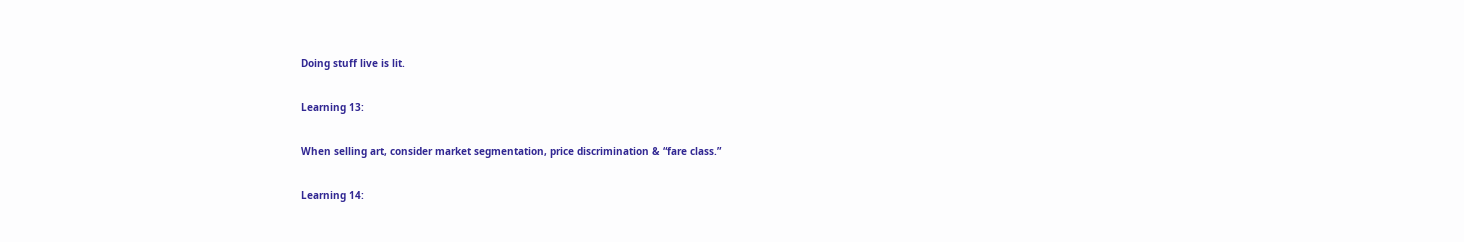Doing stuff live is lit.

Learning 13:

When selling art, consider market segmentation, price discrimination & “fare class.”

Learning 14: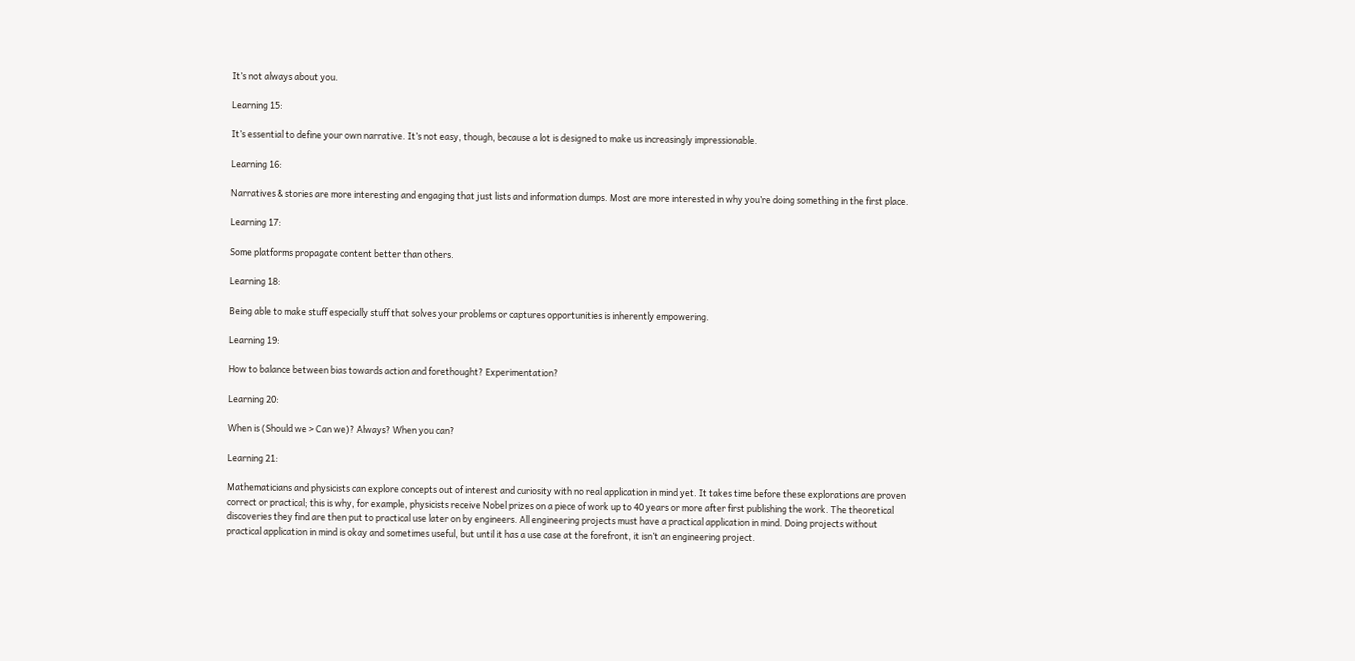It’s not always about you.

Learning 15:

It’s essential to define your own narrative. It’s not easy, though, because a lot is designed to make us increasingly impressionable.

Learning 16:

Narratives & stories are more interesting and engaging that just lists and information dumps. Most are more interested in why you’re doing something in the first place.

Learning 17:

Some platforms propagate content better than others.

Learning 18:

Being able to make stuff especially stuff that solves your problems or captures opportunities is inherently empowering.

Learning 19:

How to balance between bias towards action and forethought? Experimentation?

Learning 20:

When is (Should we > Can we)? Always? When you can?

Learning 21:

Mathematicians and physicists can explore concepts out of interest and curiosity with no real application in mind yet. It takes time before these explorations are proven correct or practical; this is why, for example, physicists receive Nobel prizes on a piece of work up to 40 years or more after first publishing the work. The theoretical discoveries they find are then put to practical use later on by engineers. All engineering projects must have a practical application in mind. Doing projects without practical application in mind is okay and sometimes useful, but until it has a use case at the forefront, it isn’t an engineering project.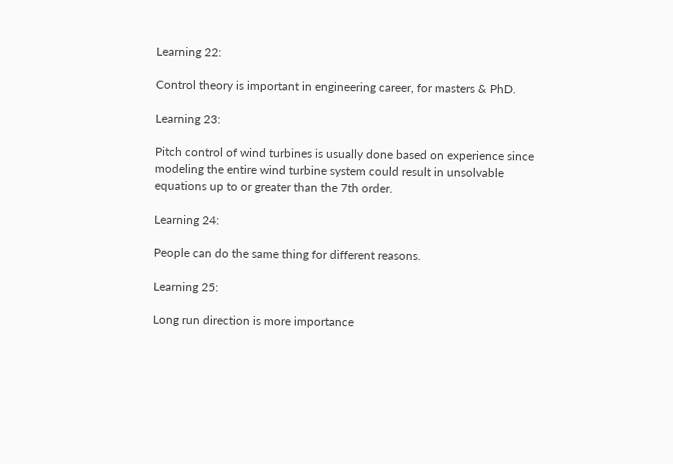Learning 22:

Control theory is important in engineering career, for masters & PhD.

Learning 23:

Pitch control of wind turbines is usually done based on experience since modeling the entire wind turbine system could result in unsolvable equations up to or greater than the 7th order.

Learning 24:

People can do the same thing for different reasons.

Learning 25:

Long run direction is more importance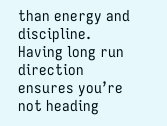than energy and discipline. Having long run direction ensures you’re not heading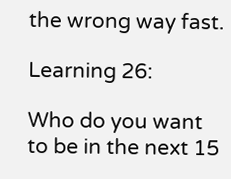the wrong way fast.

Learning 26:

Who do you want to be in the next 15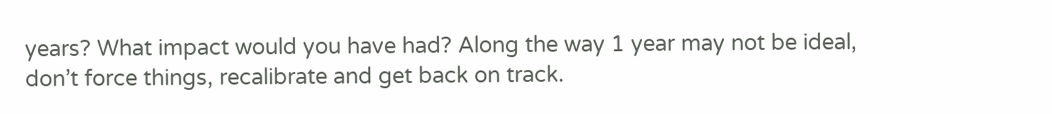years? What impact would you have had? Along the way 1 year may not be ideal, don’t force things, recalibrate and get back on track.